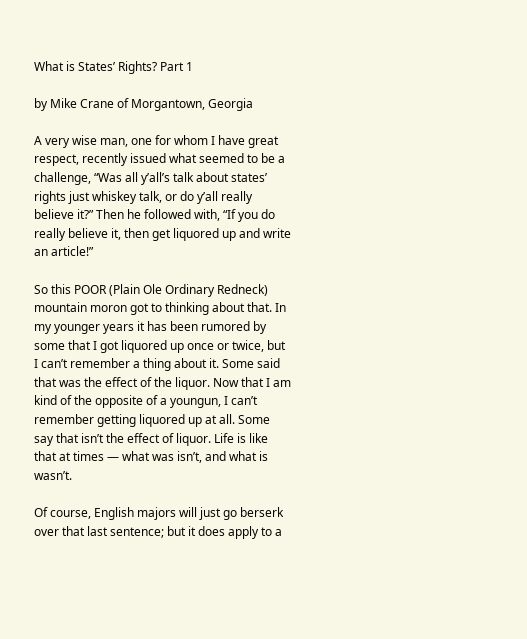What is States’ Rights? Part 1

by Mike Crane of Morgantown, Georgia

A very wise man, one for whom I have great respect, recently issued what seemed to be a challenge, “Was all y’all’s talk about states’ rights just whiskey talk, or do y’all really believe it?” Then he followed with, “If you do really believe it, then get liquored up and write an article!”

So this POOR (Plain Ole Ordinary Redneck) mountain moron got to thinking about that. In my younger years it has been rumored by some that I got liquored up once or twice, but I can’t remember a thing about it. Some said that was the effect of the liquor. Now that I am kind of the opposite of a youngun, I can’t remember getting liquored up at all. Some say that isn’t the effect of liquor. Life is like that at times — what was isn’t, and what is wasn’t.

Of course, English majors will just go berserk over that last sentence; but it does apply to a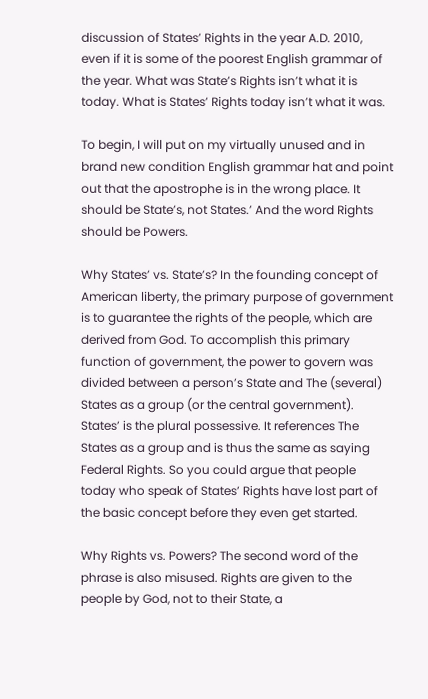discussion of States’ Rights in the year A.D. 2010, even if it is some of the poorest English grammar of the year. What was State’s Rights isn’t what it is today. What is States’ Rights today isn’t what it was.

To begin, I will put on my virtually unused and in brand new condition English grammar hat and point out that the apostrophe is in the wrong place. It should be State’s, not States.’ And the word Rights should be Powers.

Why States’ vs. State’s? In the founding concept of American liberty, the primary purpose of government is to guarantee the rights of the people, which are derived from God. To accomplish this primary function of government, the power to govern was divided between a person’s State and The (several) States as a group (or the central government). States’ is the plural possessive. It references The States as a group and is thus the same as saying Federal Rights. So you could argue that people today who speak of States’ Rights have lost part of the basic concept before they even get started.

Why Rights vs. Powers? The second word of the phrase is also misused. Rights are given to the people by God, not to their State, a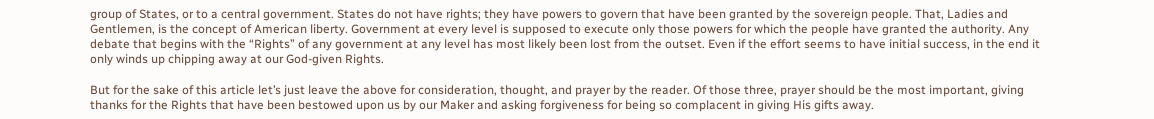group of States, or to a central government. States do not have rights; they have powers to govern that have been granted by the sovereign people. That, Ladies and Gentlemen, is the concept of American liberty. Government at every level is supposed to execute only those powers for which the people have granted the authority. Any debate that begins with the “Rights” of any government at any level has most likely been lost from the outset. Even if the effort seems to have initial success, in the end it only winds up chipping away at our God-given Rights.

But for the sake of this article let’s just leave the above for consideration, thought, and prayer by the reader. Of those three, prayer should be the most important, giving thanks for the Rights that have been bestowed upon us by our Maker and asking forgiveness for being so complacent in giving His gifts away.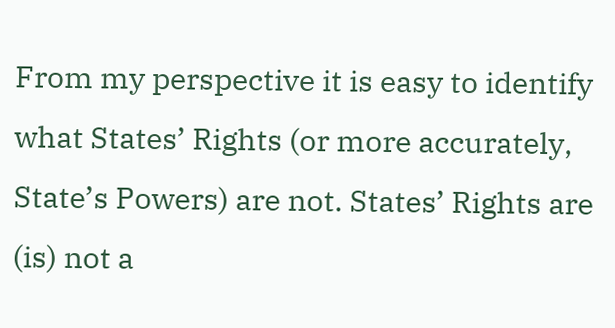From my perspective it is easy to identify what States’ Rights (or more accurately, State’s Powers) are not. States’ Rights are (is) not a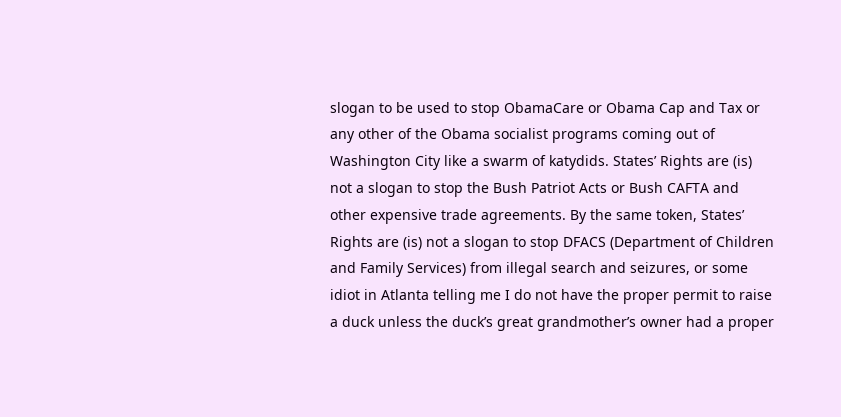slogan to be used to stop ObamaCare or Obama Cap and Tax or any other of the Obama socialist programs coming out of Washington City like a swarm of katydids. States’ Rights are (is) not a slogan to stop the Bush Patriot Acts or Bush CAFTA and other expensive trade agreements. By the same token, States’ Rights are (is) not a slogan to stop DFACS (Department of Children and Family Services) from illegal search and seizures, or some idiot in Atlanta telling me I do not have the proper permit to raise a duck unless the duck’s great grandmother’s owner had a proper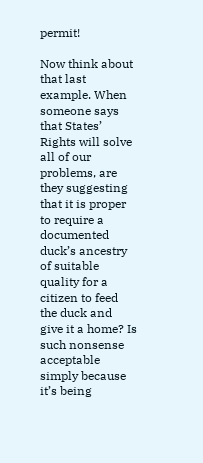permit!

Now think about that last example. When someone says that States’ Rights will solve all of our problems, are they suggesting that it is proper to require a documented duck’s ancestry of suitable quality for a citizen to feed the duck and give it a home? Is such nonsense acceptable simply because it’s being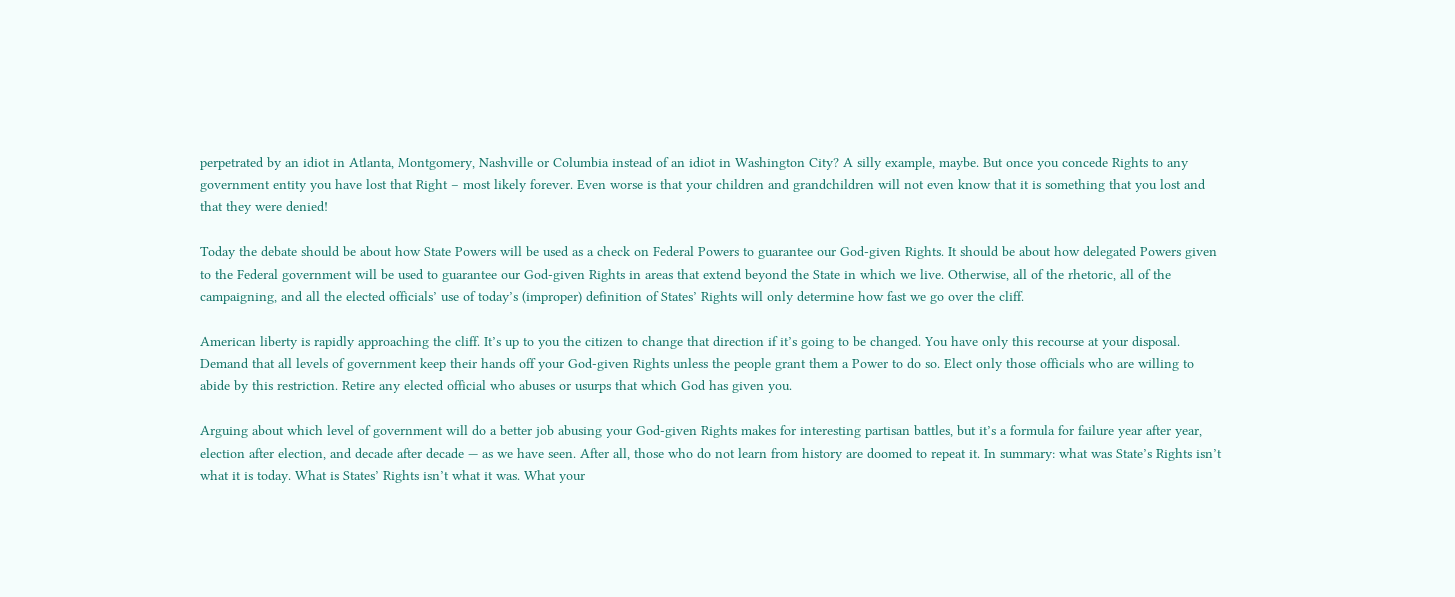perpetrated by an idiot in Atlanta, Montgomery, Nashville or Columbia instead of an idiot in Washington City? A silly example, maybe. But once you concede Rights to any government entity you have lost that Right – most likely forever. Even worse is that your children and grandchildren will not even know that it is something that you lost and that they were denied!

Today the debate should be about how State Powers will be used as a check on Federal Powers to guarantee our God-given Rights. It should be about how delegated Powers given to the Federal government will be used to guarantee our God-given Rights in areas that extend beyond the State in which we live. Otherwise, all of the rhetoric, all of the campaigning, and all the elected officials’ use of today’s (improper) definition of States’ Rights will only determine how fast we go over the cliff.

American liberty is rapidly approaching the cliff. It’s up to you the citizen to change that direction if it’s going to be changed. You have only this recourse at your disposal. Demand that all levels of government keep their hands off your God-given Rights unless the people grant them a Power to do so. Elect only those officials who are willing to abide by this restriction. Retire any elected official who abuses or usurps that which God has given you.

Arguing about which level of government will do a better job abusing your God-given Rights makes for interesting partisan battles, but it’s a formula for failure year after year, election after election, and decade after decade — as we have seen. After all, those who do not learn from history are doomed to repeat it. In summary: what was State’s Rights isn’t what it is today. What is States’ Rights isn’t what it was. What your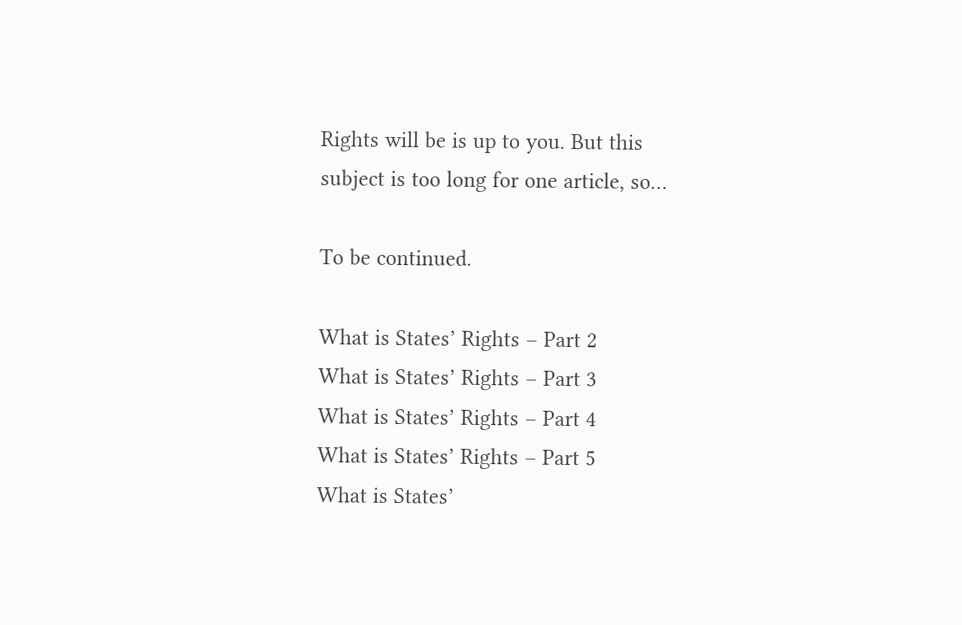Rights will be is up to you. But this subject is too long for one article, so…

To be continued.

What is States’ Rights – Part 2
What is States’ Rights – Part 3
What is States’ Rights – Part 4
What is States’ Rights – Part 5
What is States’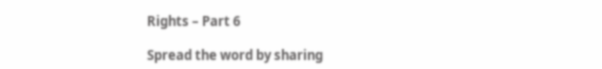Rights – Part 6

Spread the word by sharing